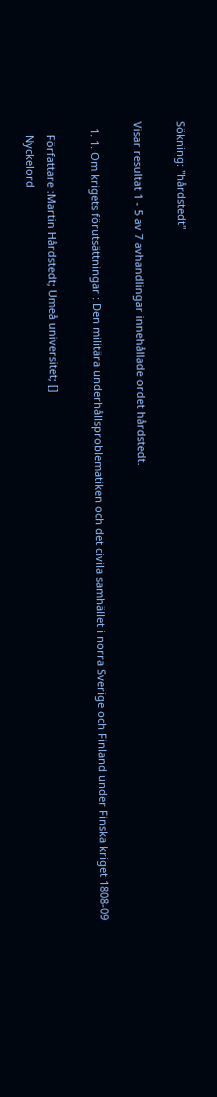Sökning: "hårdstedt"

Visar resultat 1 - 5 av 7 avhandlingar innehållade ordet hårdstedt.

  1. 1. Om krigets förutsättningar : Den militära underhållsproblematiken och det civila samhället i norra Sverige och Finland under Finska kriget 1808-09

    Författare :Martin Hårdstedt; Umeå universitet; []
    Nyckelord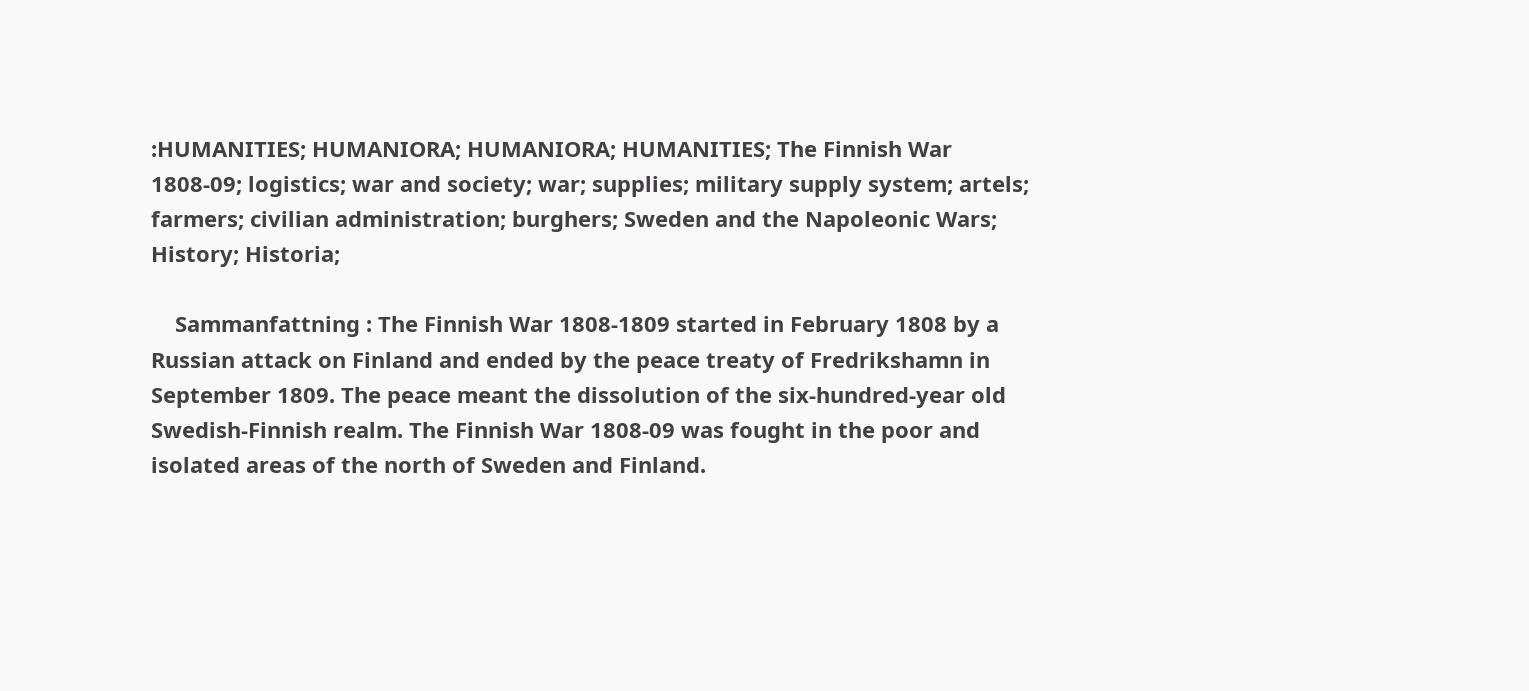:HUMANITIES; HUMANIORA; HUMANIORA; HUMANITIES; The Finnish War 1808-09; logistics; war and society; war; supplies; military supply system; artels; farmers; civilian administration; burghers; Sweden and the Napoleonic Wars; History; Historia;

    Sammanfattning : The Finnish War 1808-1809 started in February 1808 by a Russian attack on Finland and ended by the peace treaty of Fredrikshamn in September 1809. The peace meant the dissolution of the six-hundred-year old Swedish-Finnish realm. The Finnish War 1808-09 was fought in the poor and isolated areas of the north of Sweden and Finland.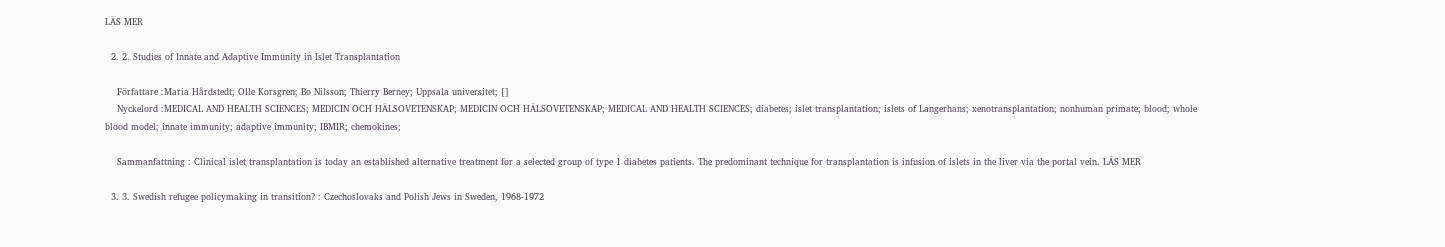LÄS MER

  2. 2. Studies of Innate and Adaptive Immunity in Islet Transplantation

    Författare :Maria Hårdstedt; Olle Korsgren; Bo Nilsson; Thierry Berney; Uppsala universitet; []
    Nyckelord :MEDICAL AND HEALTH SCIENCES; MEDICIN OCH HÄLSOVETENSKAP; MEDICIN OCH HÄLSOVETENSKAP; MEDICAL AND HEALTH SCIENCES; diabetes; islet transplantation; islets of Langerhans; xenotransplantation; nonhuman primate; blood; whole blood model; innate immunity; adaptive immunity; IBMIR; chemokines;

    Sammanfattning : Clinical islet transplantation is today an established alternative treatment for a selected group of type 1 diabetes patients. The predominant technique for transplantation is infusion of islets in the liver via the portal vein. LÄS MER

  3. 3. Swedish refugee policymaking in transition? : Czechoslovaks and Polish Jews in Sweden, 1968-1972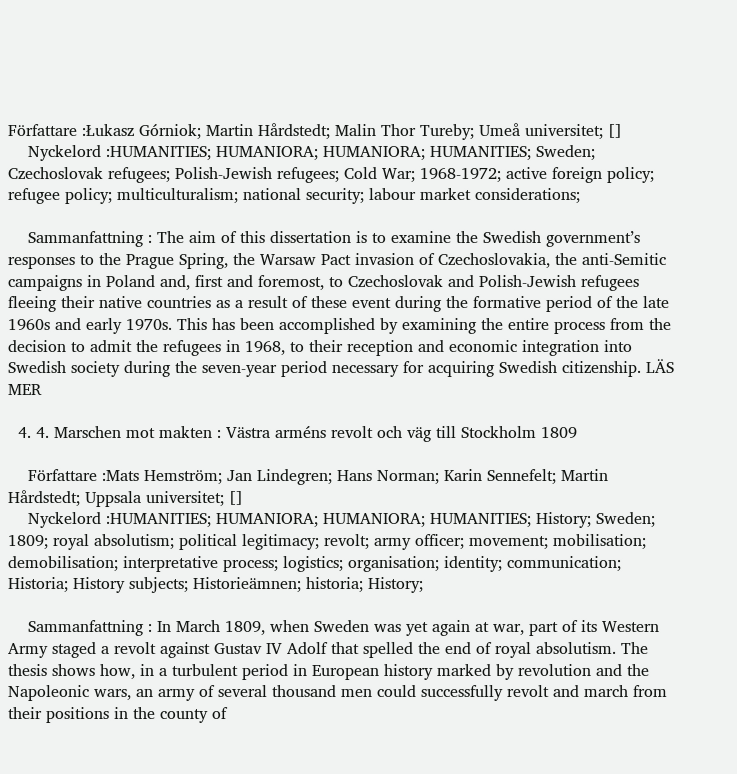Författare :Łukasz Górniok; Martin Hårdstedt; Malin Thor Tureby; Umeå universitet; []
    Nyckelord :HUMANITIES; HUMANIORA; HUMANIORA; HUMANITIES; Sweden; Czechoslovak refugees; Polish-Jewish refugees; Cold War; 1968-1972; active foreign policy; refugee policy; multiculturalism; national security; labour market considerations;

    Sammanfattning : The aim of this dissertation is to examine the Swedish government’s responses to the Prague Spring, the Warsaw Pact invasion of Czechoslovakia, the anti-Semitic campaigns in Poland and, first and foremost, to Czechoslovak and Polish-Jewish refugees fleeing their native countries as a result of these event during the formative period of the late 1960s and early 1970s. This has been accomplished by examining the entire process from the decision to admit the refugees in 1968, to their reception and economic integration into Swedish society during the seven-year period necessary for acquiring Swedish citizenship. LÄS MER

  4. 4. Marschen mot makten : Västra arméns revolt och väg till Stockholm 1809

    Författare :Mats Hemström; Jan Lindegren; Hans Norman; Karin Sennefelt; Martin Hårdstedt; Uppsala universitet; []
    Nyckelord :HUMANITIES; HUMANIORA; HUMANIORA; HUMANITIES; History; Sweden; 1809; royal absolutism; political legitimacy; revolt; army officer; movement; mobilisation; demobilisation; interpretative process; logistics; organisation; identity; communication; Historia; History subjects; Historieämnen; historia; History;

    Sammanfattning : In March 1809, when Sweden was yet again at war, part of its Western Army staged a revolt against Gustav IV Adolf that spelled the end of royal absolutism. The thesis shows how, in a turbulent period in European history marked by revolution and the Napoleonic wars, an army of several thousand men could successfully revolt and march from their positions in the county of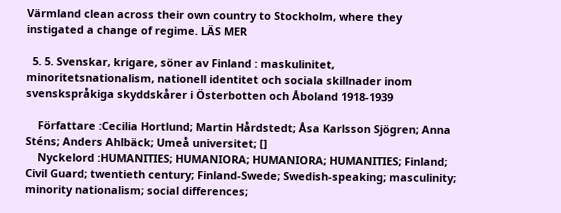Värmland clean across their own country to Stockholm, where they instigated a change of regime. LÄS MER

  5. 5. Svenskar, krigare, söner av Finland : maskulinitet, minoritetsnationalism, nationell identitet och sociala skillnader inom svenskspråkiga skyddskårer i Österbotten och Åboland 1918-1939

    Författare :Cecilia Hortlund; Martin Hårdstedt; Åsa Karlsson Sjögren; Anna Sténs; Anders Ahlbäck; Umeå universitet; []
    Nyckelord :HUMANITIES; HUMANIORA; HUMANIORA; HUMANITIES; Finland; Civil Guard; twentieth century; Finland-Swede; Swedish-speaking; masculinity; minority nationalism; social differences;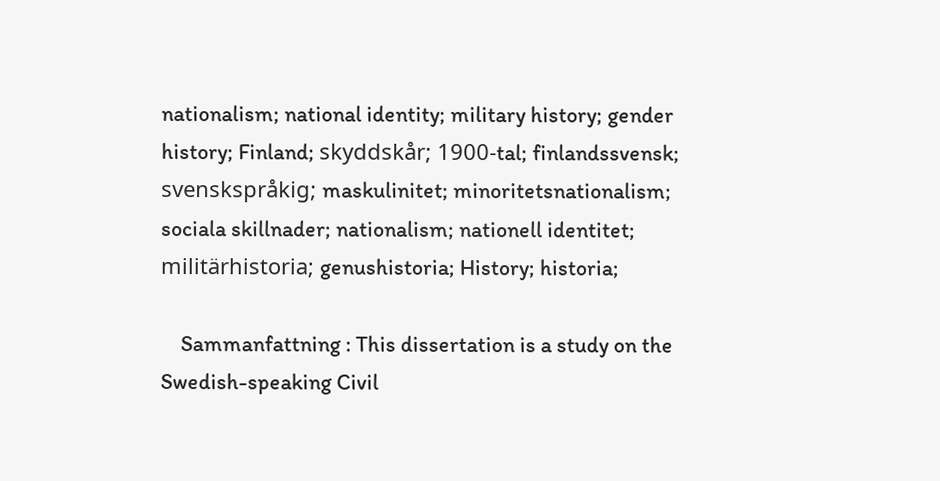nationalism; national identity; military history; gender history; Finland; skyddskår; 1900-tal; finlandssvensk; svenskspråkig; maskulinitet; minoritetsnationalism; sociala skillnader; nationalism; nationell identitet; militärhistoria; genushistoria; History; historia;

    Sammanfattning : This dissertation is a study on the Swedish-speaking Civil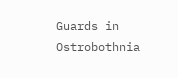Guards in Ostrobothnia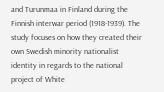and Turunmaa in Finland during the Finnish interwar period (1918-1939). The study focuses on how they created their own Swedish minority nationalist identity in regards to the national project of White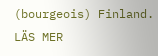(bourgeois) Finland. LÄS MER